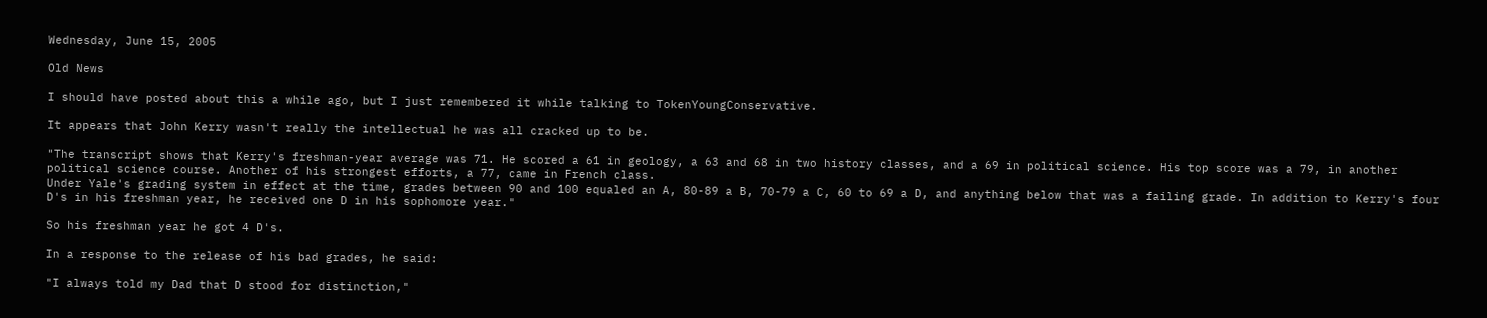Wednesday, June 15, 2005

Old News

I should have posted about this a while ago, but I just remembered it while talking to TokenYoungConservative.

It appears that John Kerry wasn't really the intellectual he was all cracked up to be.

"The transcript shows that Kerry's freshman-year average was 71. He scored a 61 in geology, a 63 and 68 in two history classes, and a 69 in political science. His top score was a 79, in another political science course. Another of his strongest efforts, a 77, came in French class.
Under Yale's grading system in effect at the time, grades between 90 and 100 equaled an A, 80-89 a B, 70-79 a C, 60 to 69 a D, and anything below that was a failing grade. In addition to Kerry's four D's in his freshman year, he received one D in his sophomore year."

So his freshman year he got 4 D's.

In a response to the release of his bad grades, he said:

"I always told my Dad that D stood for distinction,"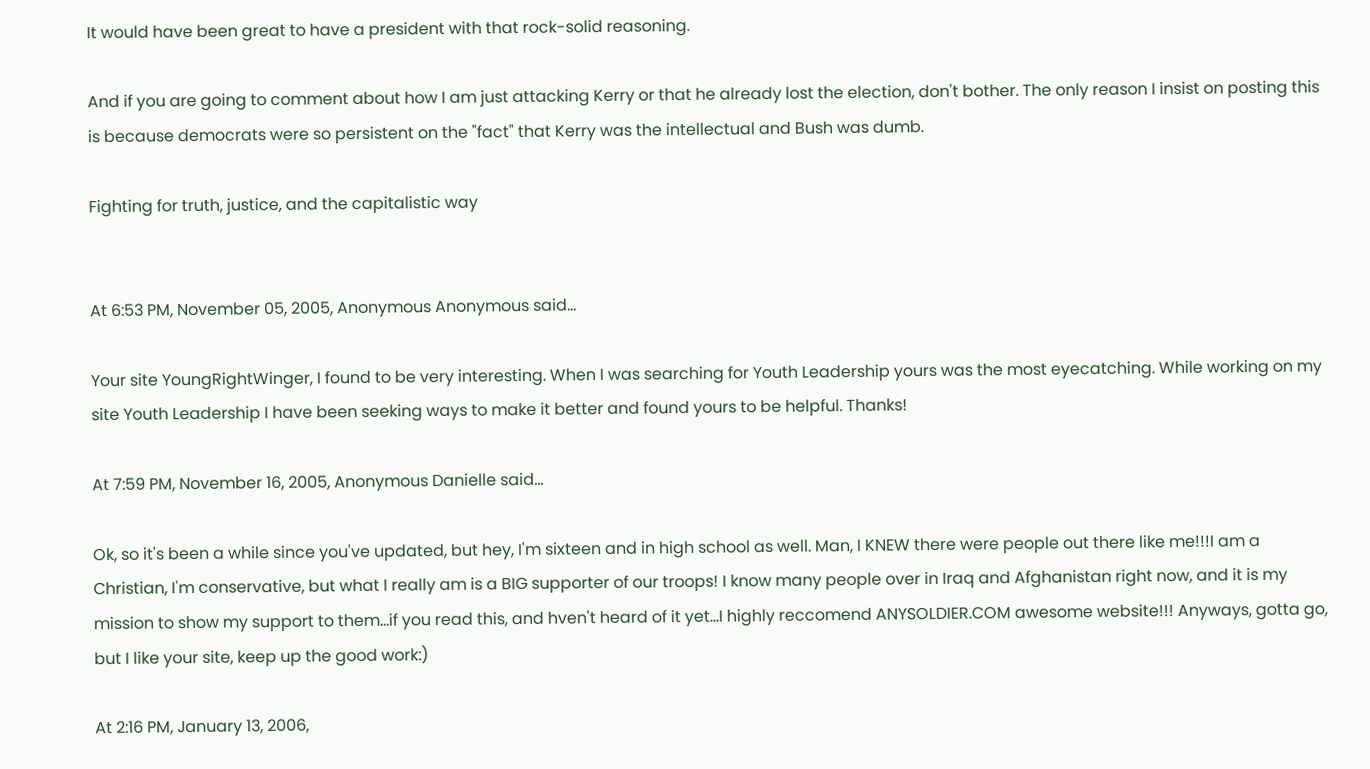It would have been great to have a president with that rock-solid reasoning.

And if you are going to comment about how I am just attacking Kerry or that he already lost the election, don't bother. The only reason I insist on posting this is because democrats were so persistent on the "fact" that Kerry was the intellectual and Bush was dumb.

Fighting for truth, justice, and the capitalistic way


At 6:53 PM, November 05, 2005, Anonymous Anonymous said...

Your site YoungRightWinger, I found to be very interesting. When I was searching for Youth Leadership yours was the most eyecatching. While working on my site Youth Leadership I have been seeking ways to make it better and found yours to be helpful. Thanks!

At 7:59 PM, November 16, 2005, Anonymous Danielle said...

Ok, so it's been a while since you've updated, but hey, I'm sixteen and in high school as well. Man, I KNEW there were people out there like me!!!I am a Christian, I'm conservative, but what I really am is a BIG supporter of our troops! I know many people over in Iraq and Afghanistan right now, and it is my mission to show my support to them...if you read this, and hven't heard of it yet...I highly reccomend ANYSOLDIER.COM awesome website!!! Anyways, gotta go, but I like your site, keep up the good work:)

At 2:16 PM, January 13, 2006,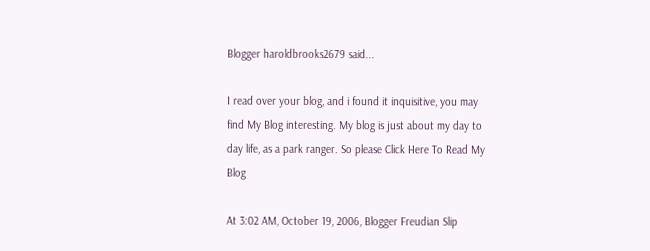Blogger haroldbrooks2679 said...

I read over your blog, and i found it inquisitive, you may find My Blog interesting. My blog is just about my day to day life, as a park ranger. So please Click Here To Read My Blog

At 3:02 AM, October 19, 2006, Blogger Freudian Slip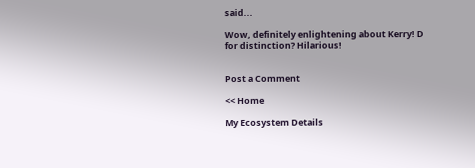said...

Wow, definitely enlightening about Kerry! D for distinction? Hilarious!


Post a Comment

<< Home

My Ecosystem Details